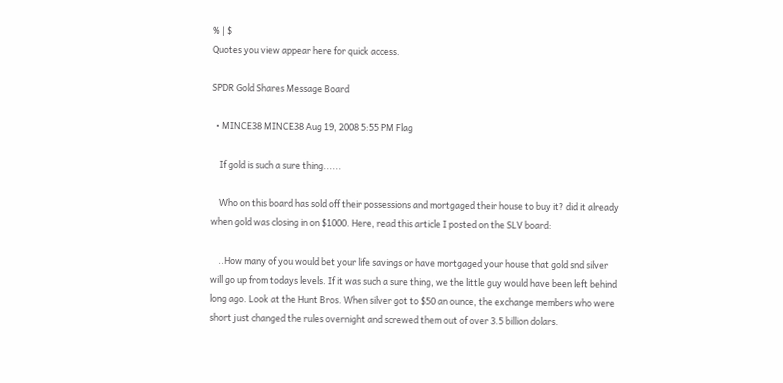% | $
Quotes you view appear here for quick access.

SPDR Gold Shares Message Board

  • MINCE38 MINCE38 Aug 19, 2008 5:55 PM Flag

    If gold is such a sure thing......

    Who on this board has sold off their possessions and mortgaged their house to buy it? did it already when gold was closing in on $1000. Here, read this article I posted on the SLV board:

    ..How many of you would bet your life savings or have mortgaged your house that gold snd silver will go up from todays levels. If it was such a sure thing, we the little guy would have been left behind long ago. Look at the Hunt Bros. When silver got to $50 an ounce, the exchange members who were short just changed the rules overnight and screwed them out of over 3.5 billion dolars.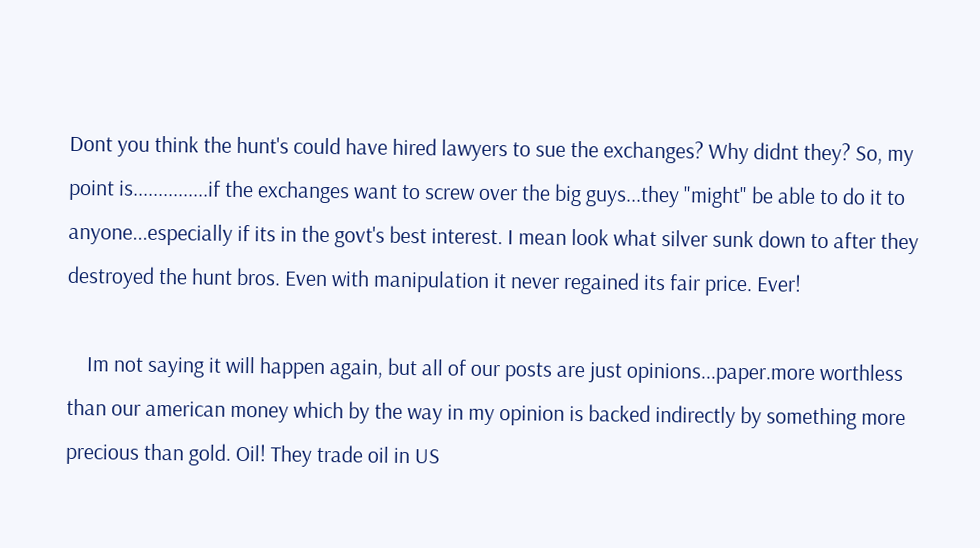Dont you think the hunt's could have hired lawyers to sue the exchanges? Why didnt they? So, my point is...............if the exchanges want to screw over the big guys...they "might" be able to do it to anyone...especially if its in the govt's best interest. I mean look what silver sunk down to after they destroyed the hunt bros. Even with manipulation it never regained its fair price. Ever!

    Im not saying it will happen again, but all of our posts are just opinions...paper.more worthless than our american money which by the way in my opinion is backed indirectly by something more precious than gold. Oil! They trade oil in US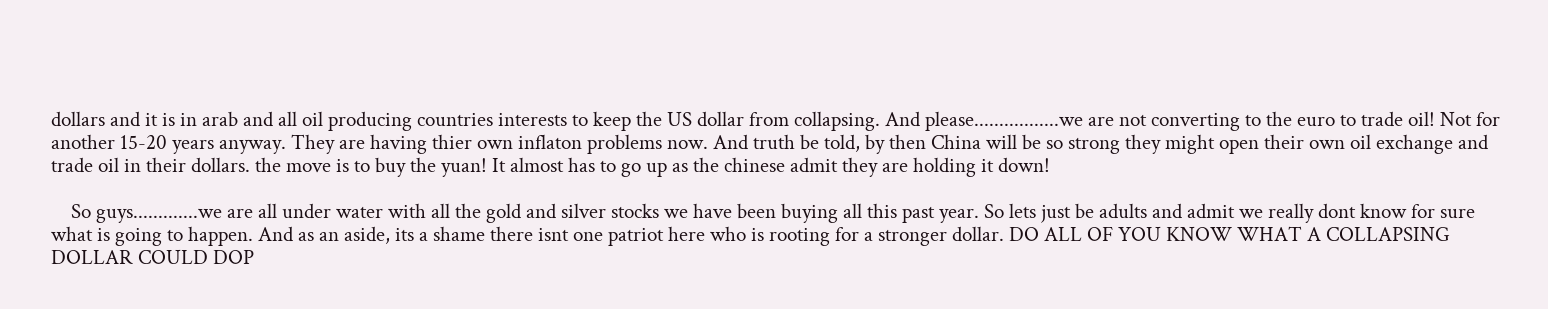dollars and it is in arab and all oil producing countries interests to keep the US dollar from collapsing. And please.................we are not converting to the euro to trade oil! Not for another 15-20 years anyway. They are having thier own inflaton problems now. And truth be told, by then China will be so strong they might open their own oil exchange and trade oil in their dollars. the move is to buy the yuan! It almost has to go up as the chinese admit they are holding it down!

    So guys.............we are all under water with all the gold and silver stocks we have been buying all this past year. So lets just be adults and admit we really dont know for sure what is going to happen. And as an aside, its a shame there isnt one patriot here who is rooting for a stronger dollar. DO ALL OF YOU KNOW WHAT A COLLAPSING DOLLAR COULD DOP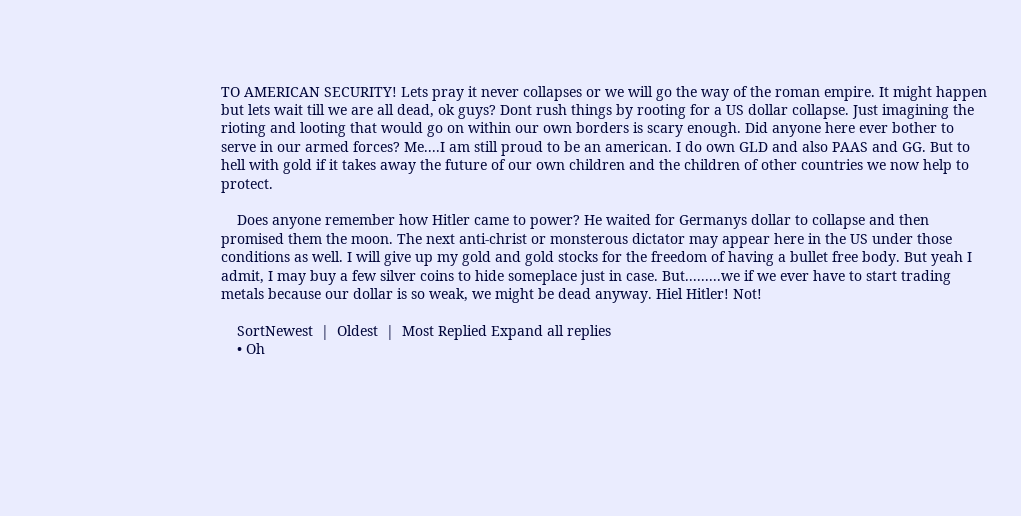TO AMERICAN SECURITY! Lets pray it never collapses or we will go the way of the roman empire. It might happen but lets wait till we are all dead, ok guys? Dont rush things by rooting for a US dollar collapse. Just imagining the rioting and looting that would go on within our own borders is scary enough. Did anyone here ever bother to serve in our armed forces? Me....I am still proud to be an american. I do own GLD and also PAAS and GG. But to hell with gold if it takes away the future of our own children and the children of other countries we now help to protect.

    Does anyone remember how Hitler came to power? He waited for Germanys dollar to collapse and then promised them the moon. The next anti-christ or monsterous dictator may appear here in the US under those conditions as well. I will give up my gold and gold stocks for the freedom of having a bullet free body. But yeah I admit, I may buy a few silver coins to hide someplace just in case. But.........we if we ever have to start trading metals because our dollar is so weak, we might be dead anyway. Hiel Hitler! Not!

    SortNewest  |  Oldest  |  Most Replied Expand all replies
    • Oh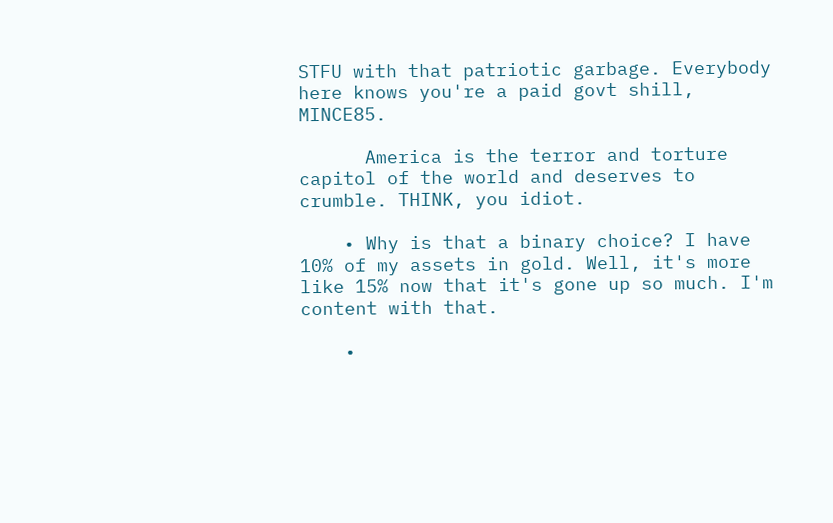STFU with that patriotic garbage. Everybody here knows you're a paid govt shill, MINCE85.

      America is the terror and torture capitol of the world and deserves to crumble. THINK, you idiot.

    • Why is that a binary choice? I have 10% of my assets in gold. Well, it's more like 15% now that it's gone up so much. I'm content with that.

    •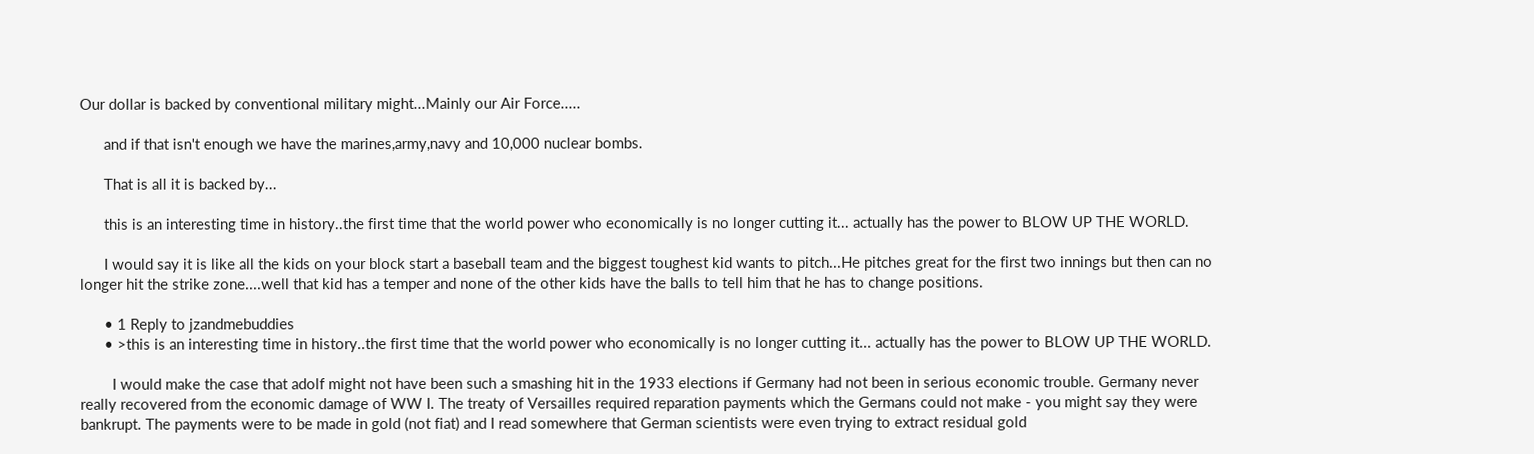Our dollar is backed by conventional military might...Mainly our Air Force.....

      and if that isn't enough we have the marines,army,navy and 10,000 nuclear bombs.

      That is all it is backed by...

      this is an interesting time in history..the first time that the world power who economically is no longer cutting it... actually has the power to BLOW UP THE WORLD.

      I would say it is like all the kids on your block start a baseball team and the biggest toughest kid wants to pitch...He pitches great for the first two innings but then can no longer hit the strike zone....well that kid has a temper and none of the other kids have the balls to tell him that he has to change positions.

      • 1 Reply to jzandmebuddies
      • >this is an interesting time in history..the first time that the world power who economically is no longer cutting it... actually has the power to BLOW UP THE WORLD.

        I would make the case that adolf might not have been such a smashing hit in the 1933 elections if Germany had not been in serious economic trouble. Germany never really recovered from the economic damage of WW I. The treaty of Versailles required reparation payments which the Germans could not make - you might say they were bankrupt. The payments were to be made in gold (not fiat) and I read somewhere that German scientists were even trying to extract residual gold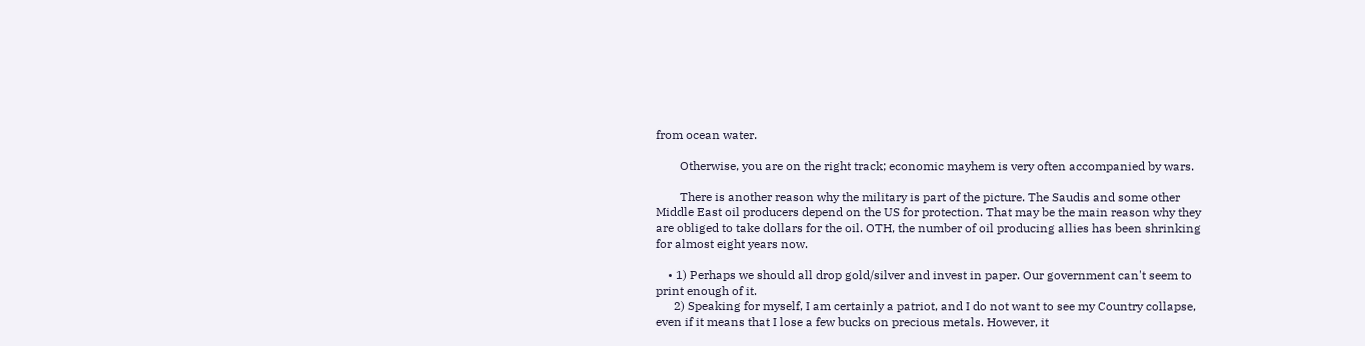from ocean water.

        Otherwise, you are on the right track; economic mayhem is very often accompanied by wars.

        There is another reason why the military is part of the picture. The Saudis and some other Middle East oil producers depend on the US for protection. That may be the main reason why they are obliged to take dollars for the oil. OTH, the number of oil producing allies has been shrinking for almost eight years now.

    • 1) Perhaps we should all drop gold/silver and invest in paper. Our government can't seem to print enough of it.
      2) Speaking for myself, I am certainly a patriot, and I do not want to see my Country collapse, even if it means that I lose a few bucks on precious metals. However, it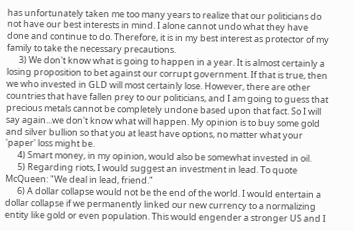has unfortunately taken me too many years to realize that our politicians do not have our best interests in mind. I alone cannot undo what they have done and continue to do. Therefore, it is in my best interest as protector of my family to take the necessary precautions.
      3) We don't know what is going to happen in a year. It is almost certainly a losing proposition to bet against our corrupt government. If that is true, then we who invested in GLD will most certainly lose. However, there are other countries that have fallen prey to our politicians, and I am going to guess that precious metals cannot be completely undone based upon that fact. So I will say again...we don't know what will happen. My opinion is to buy some gold and silver bullion so that you at least have options, no matter what your 'paper' loss might be.
      4) Smart money, in my opinion, would also be somewhat invested in oil.
      5) Regarding riots, I would suggest an investment in lead. To quote McQueen: "We deal in lead, friend."
      6) A dollar collapse would not be the end of the world. I would entertain a dollar collapse if we permanently linked our new currency to a normalizing entity like gold or even population. This would engender a stronger US and I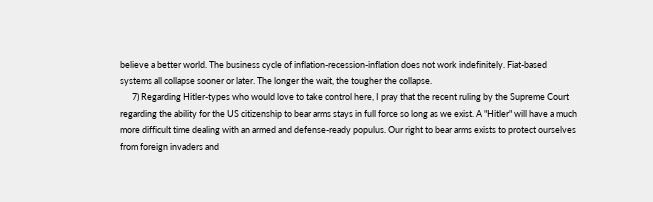believe a better world. The business cycle of inflation-recession-inflation does not work indefinitely. Fiat-based systems all collapse sooner or later. The longer the wait, the tougher the collapse.
      7) Regarding Hitler-types who would love to take control here, I pray that the recent ruling by the Supreme Court regarding the ability for the US citizenship to bear arms stays in full force so long as we exist. A "Hitler" will have a much more difficult time dealing with an armed and defense-ready populus. Our right to bear arms exists to protect ourselves from foreign invaders and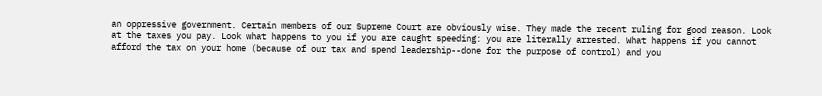an oppressive government. Certain members of our Supreme Court are obviously wise. They made the recent ruling for good reason. Look at the taxes you pay. Look what happens to you if you are caught speeding: you are literally arrested. What happens if you cannot afford the tax on your home (because of our tax and spend leadership--done for the purpose of control) and you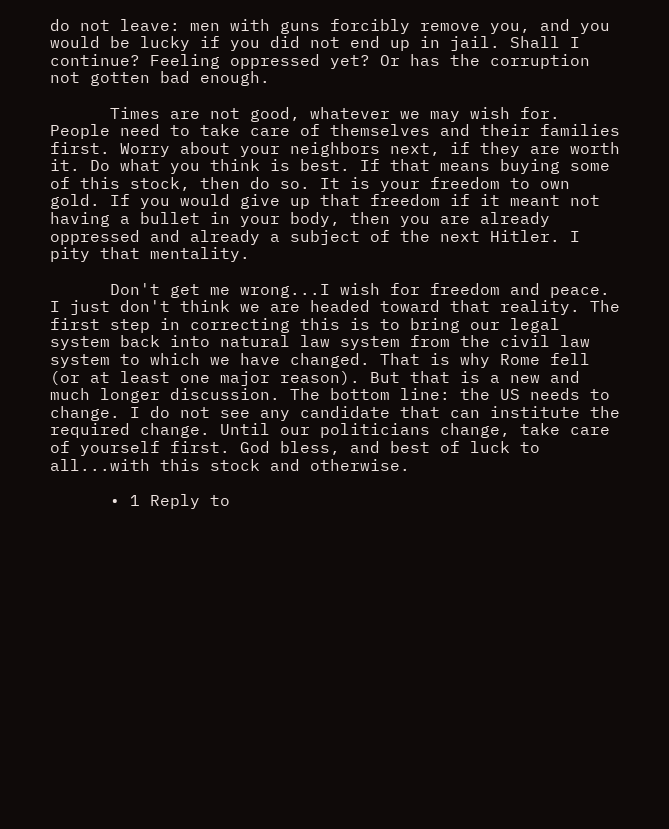do not leave: men with guns forcibly remove you, and you would be lucky if you did not end up in jail. Shall I continue? Feeling oppressed yet? Or has the corruption not gotten bad enough.

      Times are not good, whatever we may wish for. People need to take care of themselves and their families first. Worry about your neighbors next, if they are worth it. Do what you think is best. If that means buying some of this stock, then do so. It is your freedom to own gold. If you would give up that freedom if it meant not having a bullet in your body, then you are already oppressed and already a subject of the next Hitler. I pity that mentality.

      Don't get me wrong...I wish for freedom and peace. I just don't think we are headed toward that reality. The first step in correcting this is to bring our legal system back into natural law system from the civil law system to which we have changed. That is why Rome fell (or at least one major reason). But that is a new and much longer discussion. The bottom line: the US needs to change. I do not see any candidate that can institute the required change. Until our politicians change, take care of yourself first. God bless, and best of luck to all...with this stock and otherwise.

      • 1 Reply to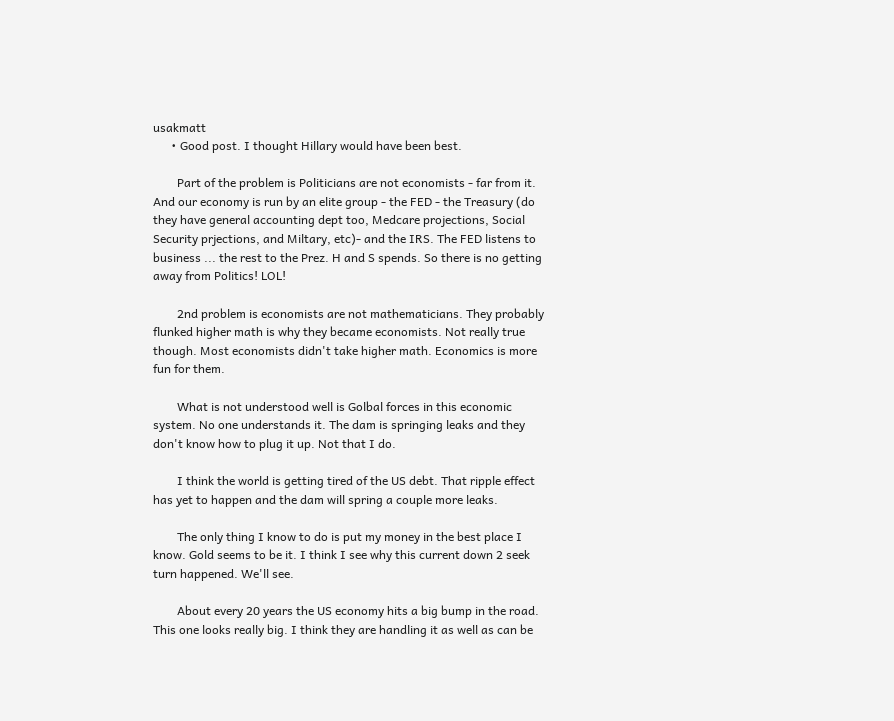usakmatt
      • Good post. I thought Hillary would have been best.

        Part of the problem is Politicians are not economists - far from it. And our economy is run by an elite group - the FED - the Treasury (do they have general accounting dept too, Medcare projections, Social Security prjections, and Miltary, etc)- and the IRS. The FED listens to business ... the rest to the Prez. H and S spends. So there is no getting away from Politics! LOL!

        2nd problem is economists are not mathematicians. They probably flunked higher math is why they became economists. Not really true though. Most economists didn't take higher math. Economics is more fun for them.

        What is not understood well is Golbal forces in this economic system. No one understands it. The dam is springing leaks and they don't know how to plug it up. Not that I do.

        I think the world is getting tired of the US debt. That ripple effect has yet to happen and the dam will spring a couple more leaks.

        The only thing I know to do is put my money in the best place I know. Gold seems to be it. I think I see why this current down 2 seek turn happened. We'll see.

        About every 20 years the US economy hits a big bump in the road. This one looks really big. I think they are handling it as well as can be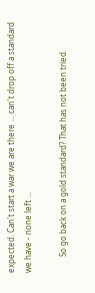expected. Can't start a war we are there ... can't drop off a standard we have - none left ...

        So go back on a gold standard? That has not been tried.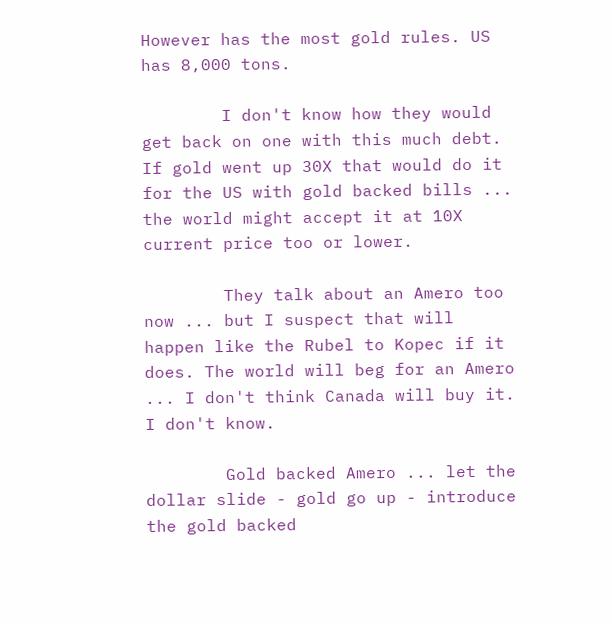However has the most gold rules. US has 8,000 tons.

        I don't know how they would get back on one with this much debt. If gold went up 30X that would do it for the US with gold backed bills ... the world might accept it at 10X current price too or lower.

        They talk about an Amero too now ... but I suspect that will happen like the Rubel to Kopec if it does. The world will beg for an Amero ... I don't think Canada will buy it. I don't know.

        Gold backed Amero ... let the dollar slide - gold go up - introduce the gold backed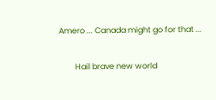Amero ... Canada might go for that ...

        Hail brave new world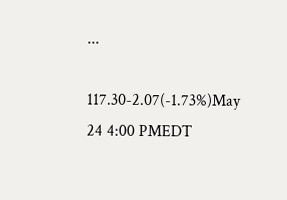...

117.30-2.07(-1.73%)May 24 4:00 PMEDT